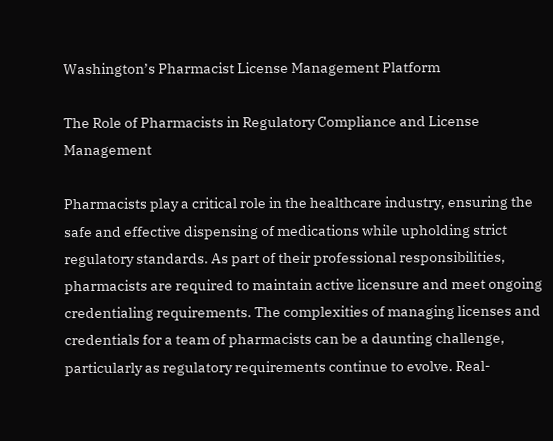Washington’s Pharmacist License Management Platform

The Role of Pharmacists in Regulatory Compliance and License Management

Pharmacists play a critical role in the healthcare industry, ensuring the safe and effective dispensing of medications while upholding strict regulatory standards. As part of their professional responsibilities, pharmacists are required to maintain active licensure and meet ongoing credentialing requirements. The complexities of managing licenses and credentials for a team of pharmacists can be a daunting challenge, particularly as regulatory requirements continue to evolve. Real-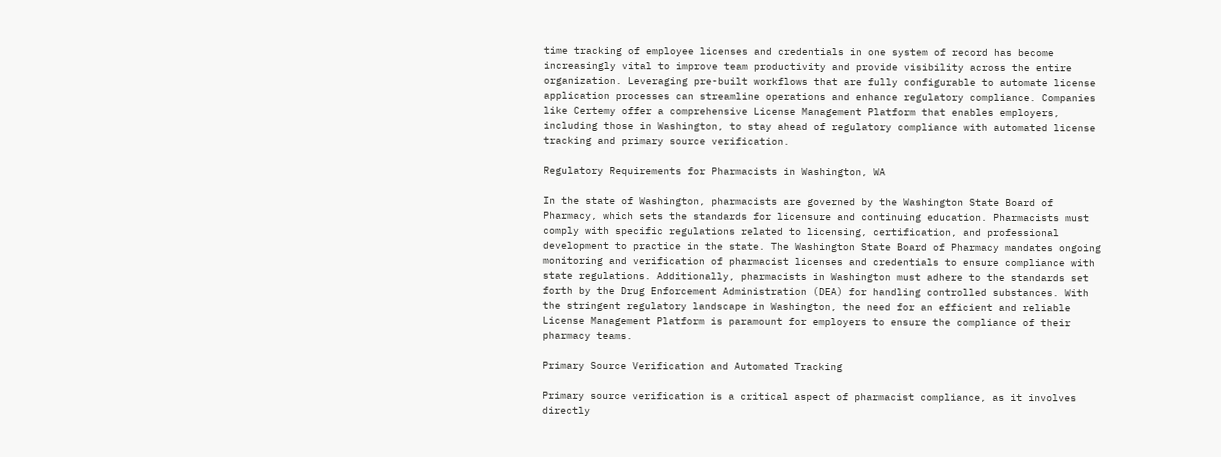time tracking of employee licenses and credentials in one system of record has become increasingly vital to improve team productivity and provide visibility across the entire organization. Leveraging pre-built workflows that are fully configurable to automate license application processes can streamline operations and enhance regulatory compliance. Companies like Certemy offer a comprehensive License Management Platform that enables employers, including those in Washington, to stay ahead of regulatory compliance with automated license tracking and primary source verification.

Regulatory Requirements for Pharmacists in Washington, WA

In the state of Washington, pharmacists are governed by the Washington State Board of Pharmacy, which sets the standards for licensure and continuing education. Pharmacists must comply with specific regulations related to licensing, certification, and professional development to practice in the state. The Washington State Board of Pharmacy mandates ongoing monitoring and verification of pharmacist licenses and credentials to ensure compliance with state regulations. Additionally, pharmacists in Washington must adhere to the standards set forth by the Drug Enforcement Administration (DEA) for handling controlled substances. With the stringent regulatory landscape in Washington, the need for an efficient and reliable License Management Platform is paramount for employers to ensure the compliance of their pharmacy teams.

Primary Source Verification and Automated Tracking

Primary source verification is a critical aspect of pharmacist compliance, as it involves directly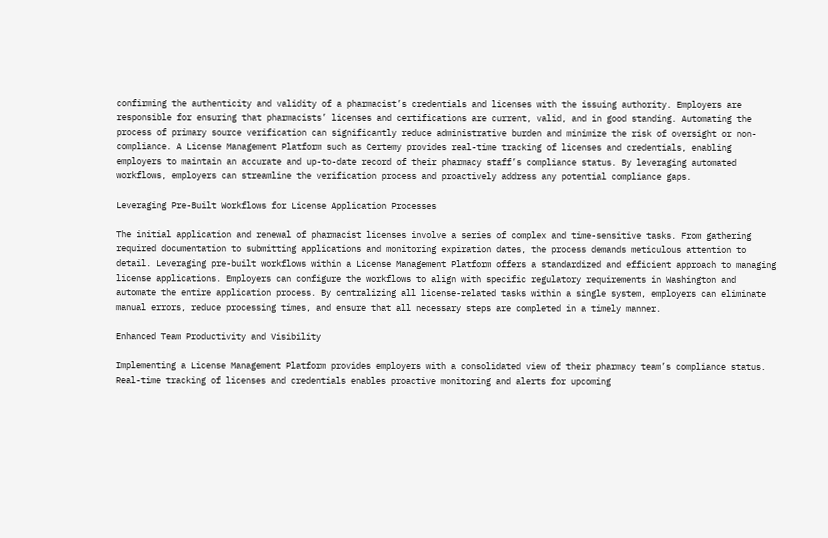confirming the authenticity and validity of a pharmacist’s credentials and licenses with the issuing authority. Employers are responsible for ensuring that pharmacists’ licenses and certifications are current, valid, and in good standing. Automating the process of primary source verification can significantly reduce administrative burden and minimize the risk of oversight or non-compliance. A License Management Platform such as Certemy provides real-time tracking of licenses and credentials, enabling employers to maintain an accurate and up-to-date record of their pharmacy staff’s compliance status. By leveraging automated workflows, employers can streamline the verification process and proactively address any potential compliance gaps.

Leveraging Pre-Built Workflows for License Application Processes

The initial application and renewal of pharmacist licenses involve a series of complex and time-sensitive tasks. From gathering required documentation to submitting applications and monitoring expiration dates, the process demands meticulous attention to detail. Leveraging pre-built workflows within a License Management Platform offers a standardized and efficient approach to managing license applications. Employers can configure the workflows to align with specific regulatory requirements in Washington and automate the entire application process. By centralizing all license-related tasks within a single system, employers can eliminate manual errors, reduce processing times, and ensure that all necessary steps are completed in a timely manner.

Enhanced Team Productivity and Visibility

Implementing a License Management Platform provides employers with a consolidated view of their pharmacy team’s compliance status. Real-time tracking of licenses and credentials enables proactive monitoring and alerts for upcoming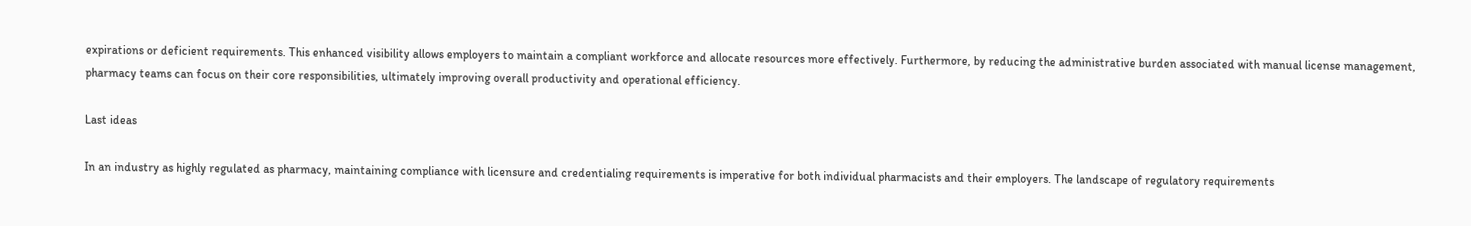expirations or deficient requirements. This enhanced visibility allows employers to maintain a compliant workforce and allocate resources more effectively. Furthermore, by reducing the administrative burden associated with manual license management, pharmacy teams can focus on their core responsibilities, ultimately improving overall productivity and operational efficiency.

Last ideas

In an industry as highly regulated as pharmacy, maintaining compliance with licensure and credentialing requirements is imperative for both individual pharmacists and their employers. The landscape of regulatory requirements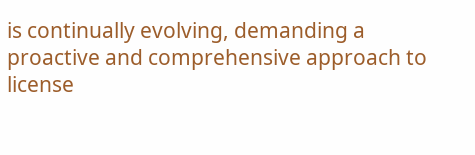is continually evolving, demanding a proactive and comprehensive approach to license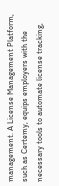management. A License Management Platform, such as Certemy, equips employers with the necessary tools to automate license tracking,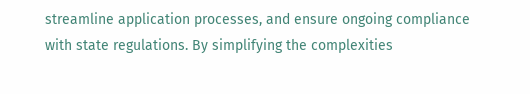streamline application processes, and ensure ongoing compliance with state regulations. By simplifying the complexities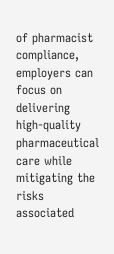of pharmacist compliance, employers can focus on delivering high-quality pharmaceutical care while mitigating the risks associated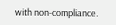with non-compliance.